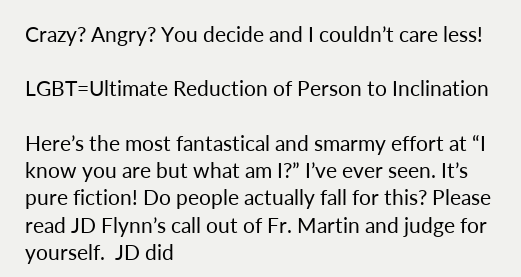Crazy? Angry? You decide and I couldn’t care less!

LGBT=Ultimate Reduction of Person to Inclination

Here’s the most fantastical and smarmy effort at “I know you are but what am I?” I’ve ever seen. It’s pure fiction! Do people actually fall for this? Please read JD Flynn’s call out of Fr. Martin and judge for yourself.  JD did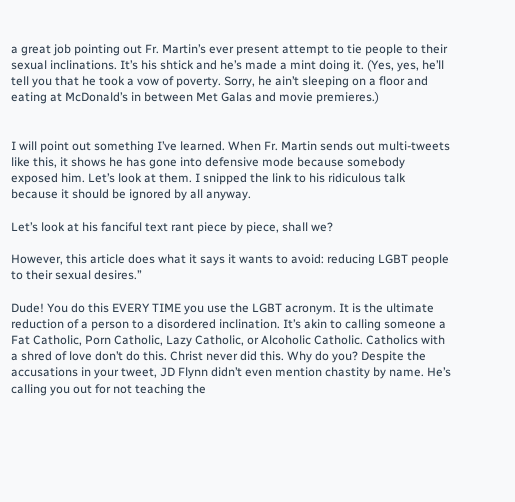a great job pointing out Fr. Martin’s ever present attempt to tie people to their sexual inclinations. It’s his shtick and he’s made a mint doing it. (Yes, yes, he’ll tell you that he took a vow of poverty. Sorry, he ain’t sleeping on a floor and eating at McDonald’s in between Met Galas and movie premieres.)


I will point out something I’ve learned. When Fr. Martin sends out multi-tweets like this, it shows he has gone into defensive mode because somebody exposed him. Let’s look at them. I snipped the link to his ridiculous talk because it should be ignored by all anyway.

Let’s look at his fanciful text rant piece by piece, shall we?

However, this article does what it says it wants to avoid: reducing LGBT people to their sexual desires.”

Dude! You do this EVERY TIME you use the LGBT acronym. It is the ultimate reduction of a person to a disordered inclination. It’s akin to calling someone a Fat Catholic, Porn Catholic, Lazy Catholic, or Alcoholic Catholic. Catholics with a shred of love don’t do this. Christ never did this. Why do you? Despite the accusations in your tweet, JD Flynn didn’t even mention chastity by name. He’s calling you out for not teaching the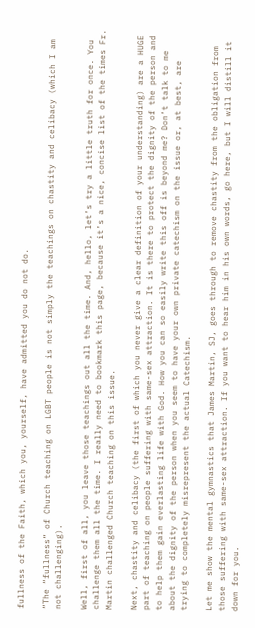fullness of the Faith, which you, yourself, have admitted you do not do.

“The “fullness” of Church teaching on LGBT people is not simply the teachings on chastity and celibacy (which I am not challenging).

Well, first of all, you leave those teachings out all the time. And, hello, let’s try a little truth for once. You challenge them all the time. I really need to bookmark this page, because it’s a nice, concise list of the times Fr. Martin challenged Church teaching on this issue.

Next, chastity and celibacy (the first of which you never give a clear definition of your understanding) are a HUGE part of teaching on people suffering with same-sex attraction. It is there to protect the dignity of the person and to help them gain everlasting life with God. How you can so easily write this off is beyond me? Don’t talk to me about the dignity of the person when you seem to have your own private catechism on the issue or, at best, are trying to completely misrepresent the actual Catechism.

Let me show the mental gymnastics that James Martin, SJ, goes through to remove chastity from the obligation from those suffering with same-sex attraction. If you want to hear him in his own words, go here, but I will distill it down for you.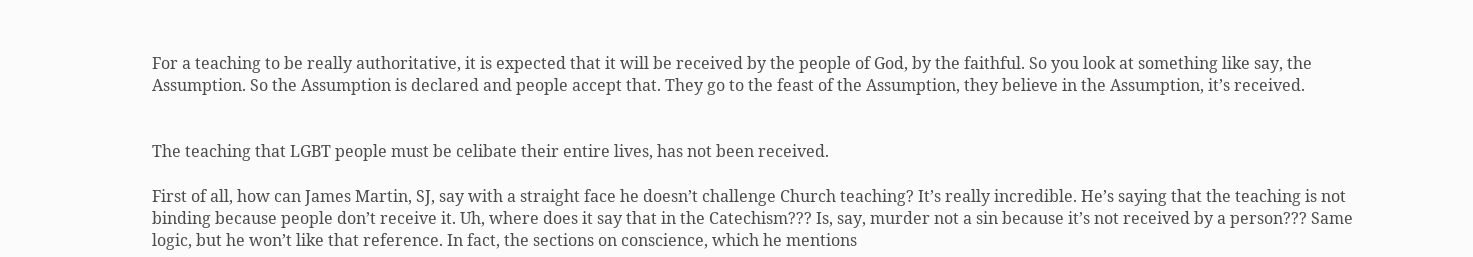For a teaching to be really authoritative, it is expected that it will be received by the people of God, by the faithful. So you look at something like say, the Assumption. So the Assumption is declared and people accept that. They go to the feast of the Assumption, they believe in the Assumption, it’s received.


The teaching that LGBT people must be celibate their entire lives, has not been received.

First of all, how can James Martin, SJ, say with a straight face he doesn’t challenge Church teaching? It’s really incredible. He’s saying that the teaching is not binding because people don’t receive it. Uh, where does it say that in the Catechism??? Is, say, murder not a sin because it’s not received by a person??? Same logic, but he won’t like that reference. In fact, the sections on conscience, which he mentions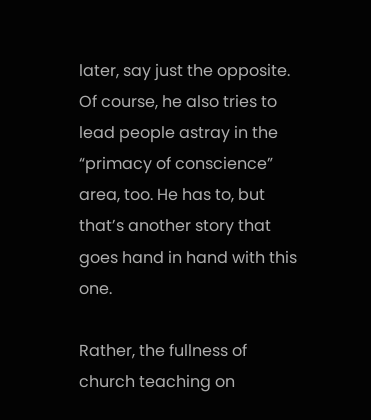later, say just the opposite. Of course, he also tries to lead people astray in the “primacy of conscience” area, too. He has to, but that’s another story that goes hand in hand with this one.

Rather, the fullness of church teaching on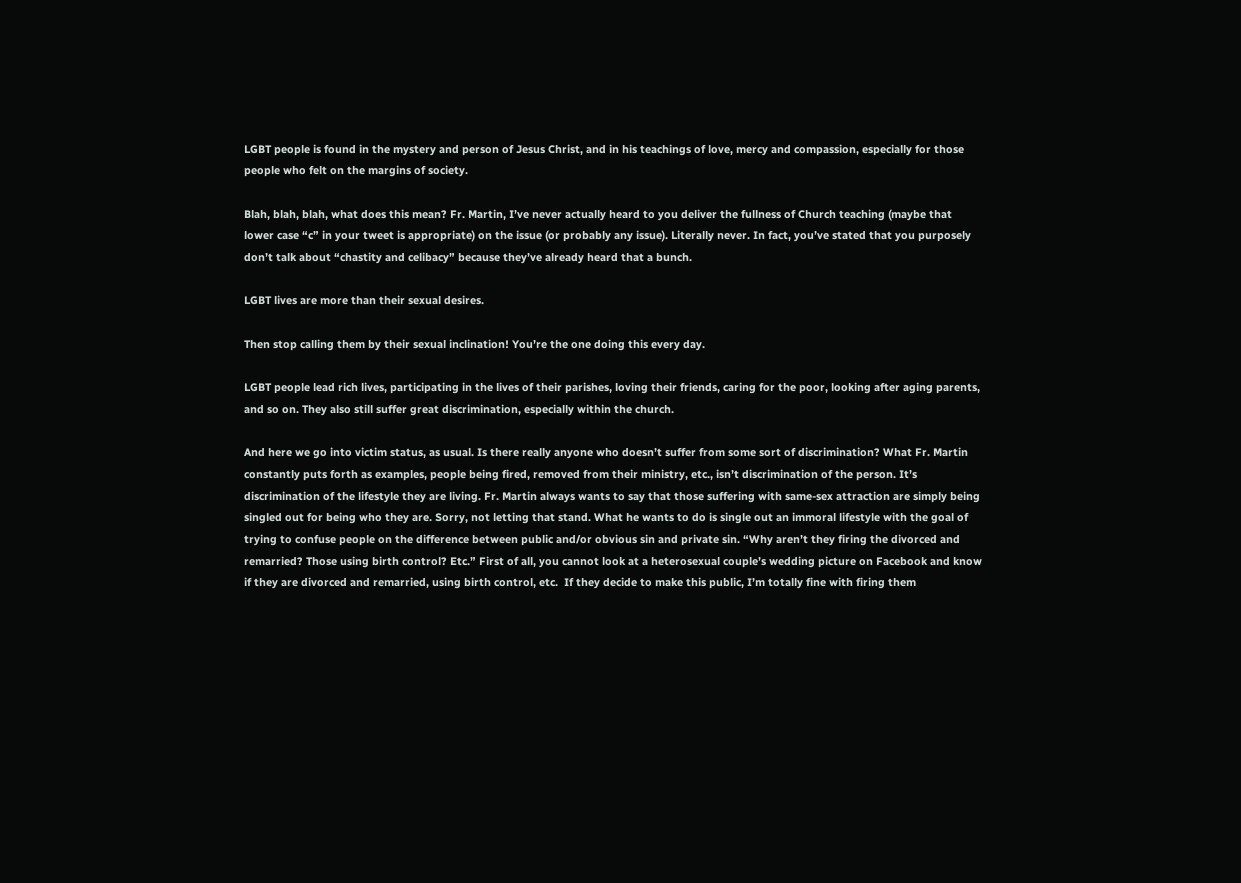LGBT people is found in the mystery and person of Jesus Christ, and in his teachings of love, mercy and compassion, especially for those people who felt on the margins of society.

Blah, blah, blah, what does this mean? Fr. Martin, I’ve never actually heard to you deliver the fullness of Church teaching (maybe that lower case “c” in your tweet is appropriate) on the issue (or probably any issue). Literally never. In fact, you’ve stated that you purposely don’t talk about “chastity and celibacy” because they’ve already heard that a bunch.

LGBT lives are more than their sexual desires.

Then stop calling them by their sexual inclination! You’re the one doing this every day.

LGBT people lead rich lives, participating in the lives of their parishes, loving their friends, caring for the poor, looking after aging parents, and so on. They also still suffer great discrimination, especially within the church.

And here we go into victim status, as usual. Is there really anyone who doesn’t suffer from some sort of discrimination? What Fr. Martin constantly puts forth as examples, people being fired, removed from their ministry, etc., isn’t discrimination of the person. It’s discrimination of the lifestyle they are living. Fr. Martin always wants to say that those suffering with same-sex attraction are simply being singled out for being who they are. Sorry, not letting that stand. What he wants to do is single out an immoral lifestyle with the goal of trying to confuse people on the difference between public and/or obvious sin and private sin. “Why aren’t they firing the divorced and remarried? Those using birth control? Etc.” First of all, you cannot look at a heterosexual couple’s wedding picture on Facebook and know if they are divorced and remarried, using birth control, etc.  If they decide to make this public, I’m totally fine with firing them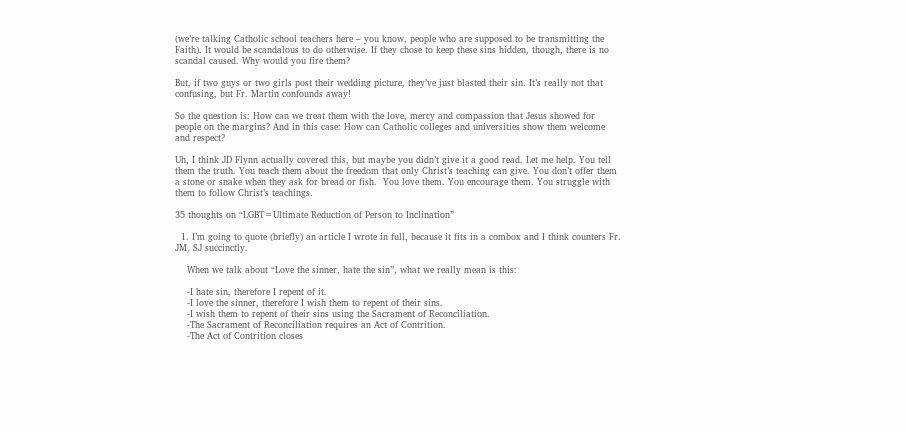(we’re talking Catholic school teachers here – you know, people who are supposed to be transmitting the Faith). It would be scandalous to do otherwise. If they chose to keep these sins hidden, though, there is no scandal caused. Why would you fire them?

But, if two guys or two girls post their wedding picture, they’ve just blasted their sin. It’s really not that confusing, but Fr. Martin confounds away!

So the question is: How can we treat them with the love, mercy and compassion that Jesus showed for people on the margins? And in this case: How can Catholic colleges and universities show them welcome and respect?

Uh, I think JD Flynn actually covered this, but maybe you didn’t give it a good read. Let me help. You tell them the truth. You teach them about the freedom that only Christ’s teaching can give. You don’t offer them a stone or snake when they ask for bread or fish.  You love them. You encourage them. You struggle with them to follow Christ’s teachings.

35 thoughts on “LGBT=Ultimate Reduction of Person to Inclination”

  1. I’m going to quote (briefly) an article I wrote in full, because it fits in a combox and I think counters Fr. JM, SJ succinctly.

    When we talk about “Love the sinner, hate the sin”, what we really mean is this:

    -I hate sin, therefore I repent of it.
    -I love the sinner, therefore I wish them to repent of their sins.
    -I wish them to repent of their sins using the Sacrament of Reconciliation.
    -The Sacrament of Reconciliation requires an Act of Contrition.
    -The Act of Contrition closes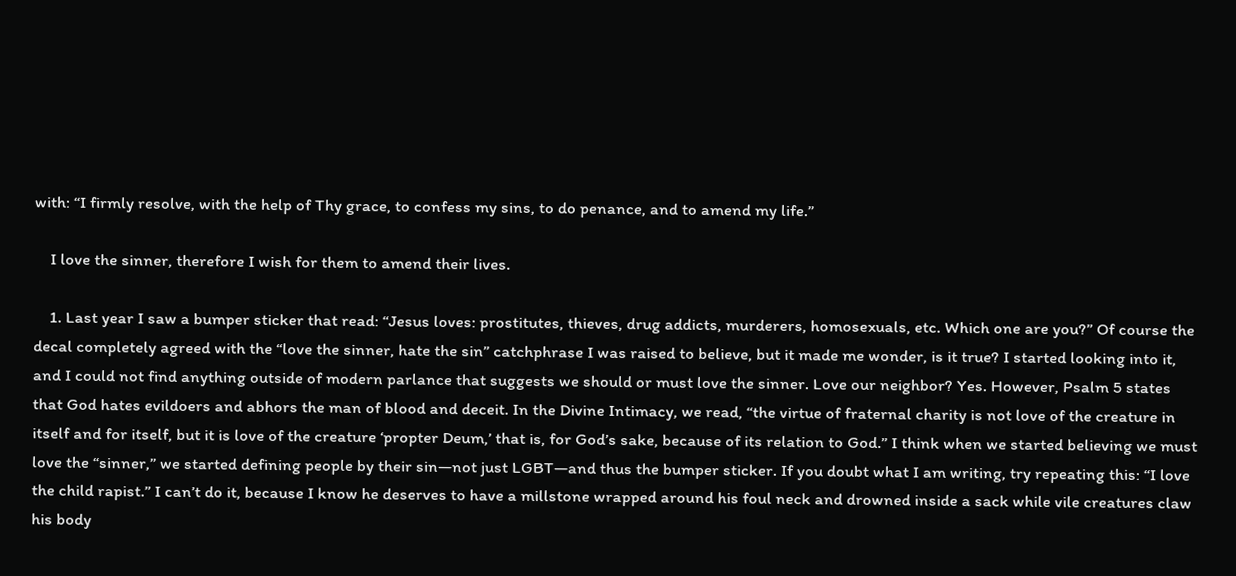with: “I firmly resolve, with the help of Thy grace, to confess my sins, to do penance, and to amend my life.”

    I love the sinner, therefore I wish for them to amend their lives.

    1. Last year I saw a bumper sticker that read: “Jesus loves: prostitutes, thieves, drug addicts, murderers, homosexuals, etc. Which one are you?” Of course the decal completely agreed with the “love the sinner, hate the sin” catchphrase I was raised to believe, but it made me wonder, is it true? I started looking into it, and I could not find anything outside of modern parlance that suggests we should or must love the sinner. Love our neighbor? Yes. However, Psalm 5 states that God hates evildoers and abhors the man of blood and deceit. In the Divine Intimacy, we read, “the virtue of fraternal charity is not love of the creature in itself and for itself, but it is love of the creature ‘propter Deum,’ that is, for God’s sake, because of its relation to God.” I think when we started believing we must love the “sinner,” we started defining people by their sin—not just LGBT—and thus the bumper sticker. If you doubt what I am writing, try repeating this: “I love the child rapist.” I can’t do it, because I know he deserves to have a millstone wrapped around his foul neck and drowned inside a sack while vile creatures claw his body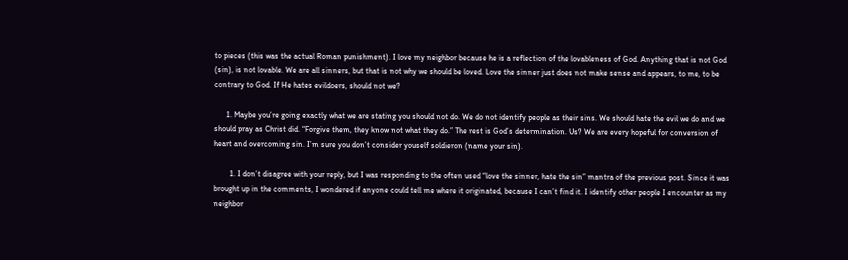to pieces (this was the actual Roman punishment). I love my neighbor because he is a reflection of the lovableness of God. Anything that is not God (sin), is not lovable. We are all sinners, but that is not why we should be loved. Love the sinner just does not make sense and appears, to me, to be contrary to God. If He hates evildoers, should not we?

      1. Maybe you’re going exactly what we are stating you should not do. We do not identify people as their sins. We should hate the evil we do and we should pray as Christ did. “Forgive them, they know not what they do.” The rest is God’s determination. Us? We are every hopeful for conversion of heart and overcoming sin. I’m sure you don’t consider youself soldieron (name your sin).

        1. I don’t disagree with your reply, but I was responding to the often used “love the sinner, hate the sin” mantra of the previous post. Since it was brought up in the comments, I wondered if anyone could tell me where it originated, because I can’t find it. I identify other people I encounter as my neighbor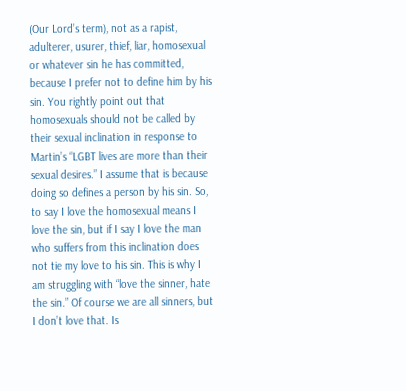(Our Lord’s term), not as a rapist, adulterer, usurer, thief, liar, homosexual or whatever sin he has committed, because I prefer not to define him by his sin. You rightly point out that homosexuals should not be called by their sexual inclination in response to Martin’s “LGBT lives are more than their sexual desires.” I assume that is because doing so defines a person by his sin. So, to say I love the homosexual means I love the sin, but if I say I love the man who suffers from this inclination does not tie my love to his sin. This is why I am struggling with “love the sinner, hate the sin.” Of course we are all sinners, but I don’t love that. Is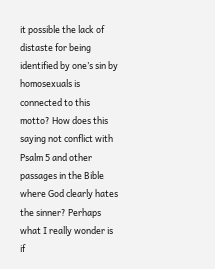it possible the lack of distaste for being identified by one’s sin by homosexuals is connected to this motto? How does this saying not conflict with Psalm 5 and other passages in the Bible where God clearly hates the sinner? Perhaps what I really wonder is if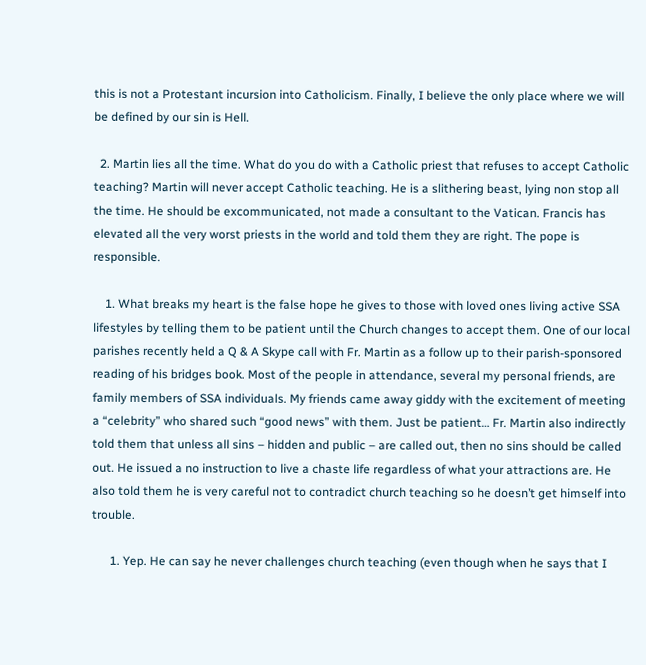this is not a Protestant incursion into Catholicism. Finally, I believe the only place where we will be defined by our sin is Hell.

  2. Martin lies all the time. What do you do with a Catholic priest that refuses to accept Catholic teaching? Martin will never accept Catholic teaching. He is a slithering beast, lying non stop all the time. He should be excommunicated, not made a consultant to the Vatican. Francis has elevated all the very worst priests in the world and told them they are right. The pope is responsible.

    1. What breaks my heart is the false hope he gives to those with loved ones living active SSA lifestyles by telling them to be patient until the Church changes to accept them. One of our local parishes recently held a Q & A Skype call with Fr. Martin as a follow up to their parish-sponsored reading of his bridges book. Most of the people in attendance, several my personal friends, are family members of SSA individuals. My friends came away giddy with the excitement of meeting a “celebrity” who shared such “good news” with them. Just be patient… Fr. Martin also indirectly told them that unless all sins – hidden and public – are called out, then no sins should be called out. He issued a no instruction to live a chaste life regardless of what your attractions are. He also told them he is very careful not to contradict church teaching so he doesn’t get himself into trouble.

      1. Yep. He can say he never challenges church teaching (even though when he says that I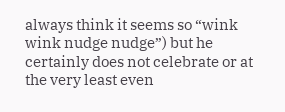always think it seems so “wink wink nudge nudge”) but he certainly does not celebrate or at the very least even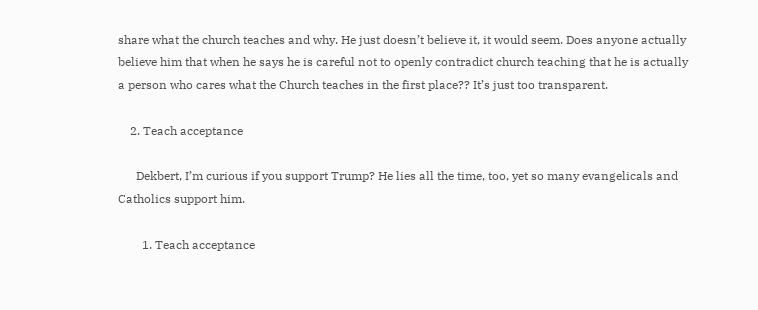share what the church teaches and why. He just doesn’t believe it, it would seem. Does anyone actually believe him that when he says he is careful not to openly contradict church teaching that he is actually a person who cares what the Church teaches in the first place?? It’s just too transparent.

    2. Teach acceptance

      Dekbert, I’m curious if you support Trump? He lies all the time, too, yet so many evangelicals and Catholics support him.

        1. Teach acceptance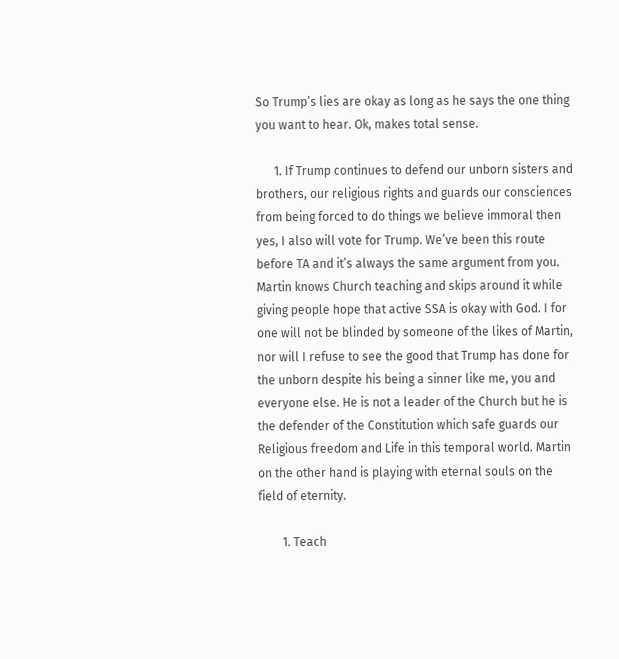So Trump’s lies are okay as long as he says the one thing you want to hear. Ok, makes total sense.

      1. If Trump continues to defend our unborn sisters and brothers, our religious rights and guards our consciences from being forced to do things we believe immoral then yes, I also will vote for Trump. We’ve been this route before TA and it’s always the same argument from you. Martin knows Church teaching and skips around it while giving people hope that active SSA is okay with God. I for one will not be blinded by someone of the likes of Martin, nor will I refuse to see the good that Trump has done for the unborn despite his being a sinner like me, you and everyone else. He is not a leader of the Church but he is the defender of the Constitution which safe guards our Religious freedom and Life in this temporal world. Martin on the other hand is playing with eternal souls on the field of eternity.

        1. Teach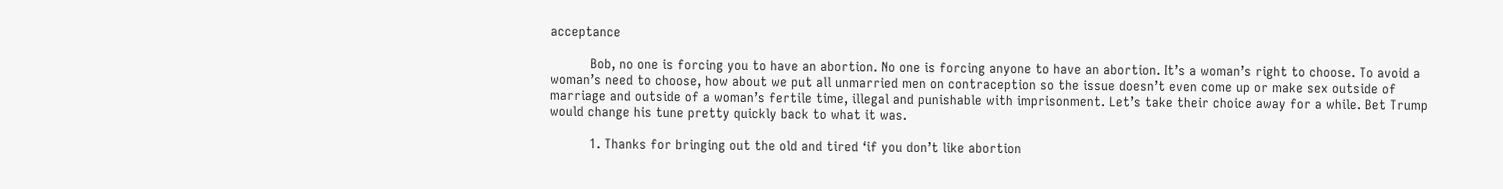acceptance

          Bob, no one is forcing you to have an abortion. No one is forcing anyone to have an abortion. It’s a woman’s right to choose. To avoid a woman’s need to choose, how about we put all unmarried men on contraception so the issue doesn’t even come up or make sex outside of marriage and outside of a woman’s fertile time, illegal and punishable with imprisonment. Let’s take their choice away for a while. Bet Trump would change his tune pretty quickly back to what it was.

          1. Thanks for bringing out the old and tired ‘if you don’t like abortion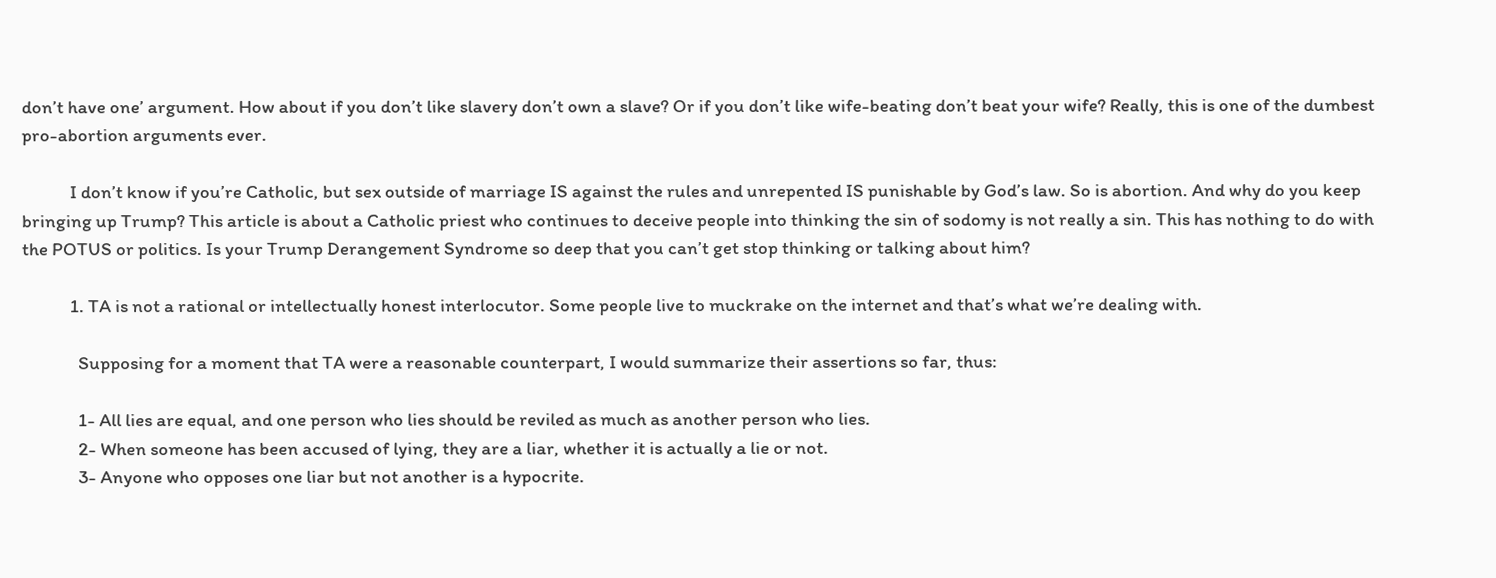don’t have one’ argument. How about if you don’t like slavery don’t own a slave? Or if you don’t like wife-beating don’t beat your wife? Really, this is one of the dumbest pro-abortion arguments ever.

            I don’t know if you’re Catholic, but sex outside of marriage IS against the rules and unrepented IS punishable by God’s law. So is abortion. And why do you keep bringing up Trump? This article is about a Catholic priest who continues to deceive people into thinking the sin of sodomy is not really a sin. This has nothing to do with the POTUS or politics. Is your Trump Derangement Syndrome so deep that you can’t get stop thinking or talking about him?

            1. TA is not a rational or intellectually honest interlocutor. Some people live to muckrake on the internet and that’s what we’re dealing with.

              Supposing for a moment that TA were a reasonable counterpart, I would summarize their assertions so far, thus:

              1- All lies are equal, and one person who lies should be reviled as much as another person who lies.
              2- When someone has been accused of lying, they are a liar, whether it is actually a lie or not.
              3- Anyone who opposes one liar but not another is a hypocrite.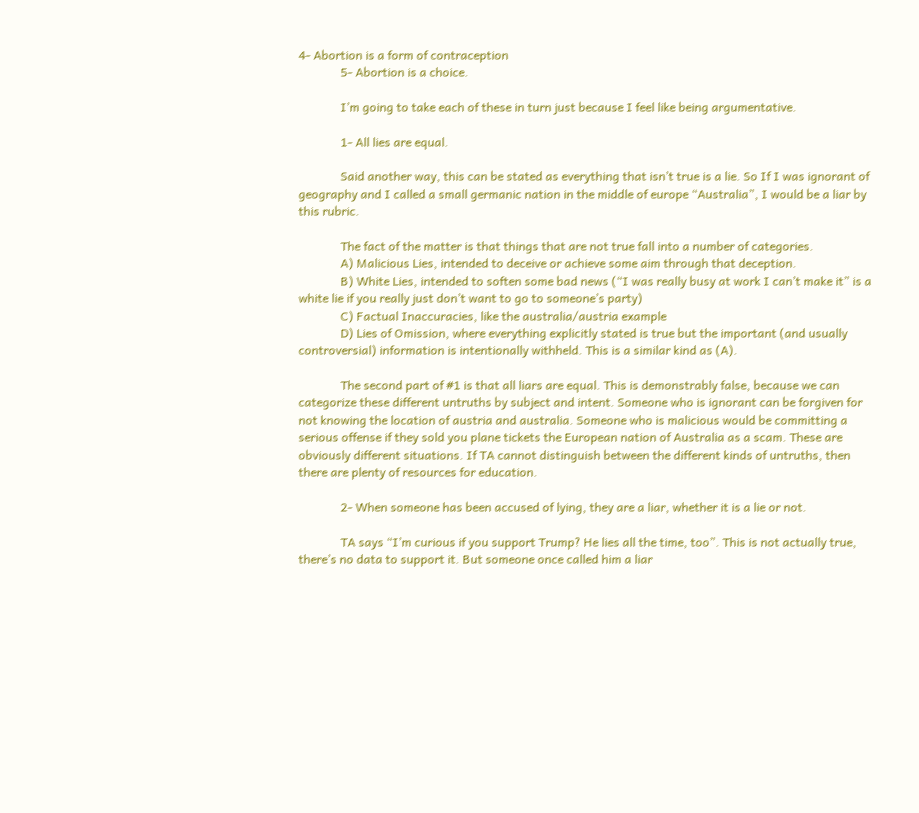4- Abortion is a form of contraception
              5- Abortion is a choice.

              I’m going to take each of these in turn just because I feel like being argumentative.

              1- All lies are equal.

              Said another way, this can be stated as everything that isn’t true is a lie. So If I was ignorant of geography and I called a small germanic nation in the middle of europe “Australia”, I would be a liar by this rubric.

              The fact of the matter is that things that are not true fall into a number of categories.
              A) Malicious Lies, intended to deceive or achieve some aim through that deception.
              B) White Lies, intended to soften some bad news (“I was really busy at work I can’t make it” is a white lie if you really just don’t want to go to someone’s party)
              C) Factual Inaccuracies, like the australia/austria example
              D) Lies of Omission, where everything explicitly stated is true but the important (and usually controversial) information is intentionally withheld. This is a similar kind as (A).

              The second part of #1 is that all liars are equal. This is demonstrably false, because we can categorize these different untruths by subject and intent. Someone who is ignorant can be forgiven for not knowing the location of austria and australia. Someone who is malicious would be committing a serious offense if they sold you plane tickets the European nation of Australia as a scam. These are obviously different situations. If TA cannot distinguish between the different kinds of untruths, then there are plenty of resources for education.

              2- When someone has been accused of lying, they are a liar, whether it is a lie or not.

              TA says “I’m curious if you support Trump? He lies all the time, too”. This is not actually true, there’s no data to support it. But someone once called him a liar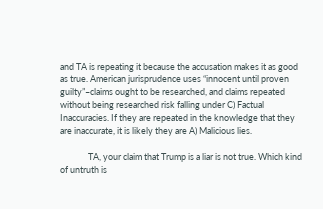and TA is repeating it because the accusation makes it as good as true. American jurisprudence uses “innocent until proven guilty”–claims ought to be researched, and claims repeated without being researched risk falling under C) Factual Inaccuracies. If they are repeated in the knowledge that they are inaccurate, it is likely they are A) Malicious lies.

              TA, your claim that Trump is a liar is not true. Which kind of untruth is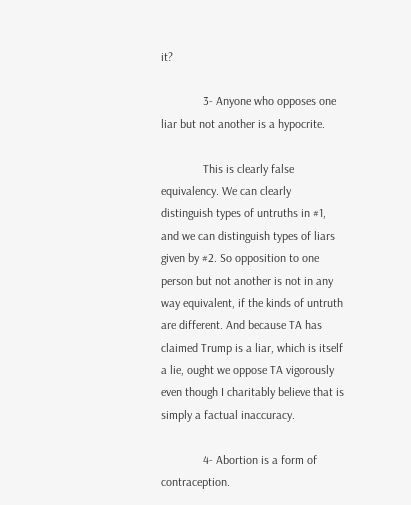it?

              3- Anyone who opposes one liar but not another is a hypocrite.

              This is clearly false equivalency. We can clearly distinguish types of untruths in #1, and we can distinguish types of liars given by #2. So opposition to one person but not another is not in any way equivalent, if the kinds of untruth are different. And because TA has claimed Trump is a liar, which is itself a lie, ought we oppose TA vigorously even though I charitably believe that is simply a factual inaccuracy.

              4- Abortion is a form of contraception.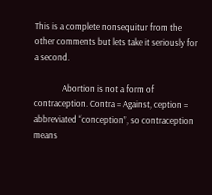This is a complete nonsequitur from the other comments but lets take it seriously for a second.

              Abortion is not a form of contraception. Contra = Against, ception = abbreviated “conception”, so contraception means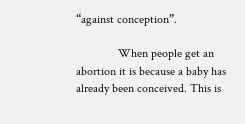“against conception”.

              When people get an abortion it is because a baby has already been conceived. This is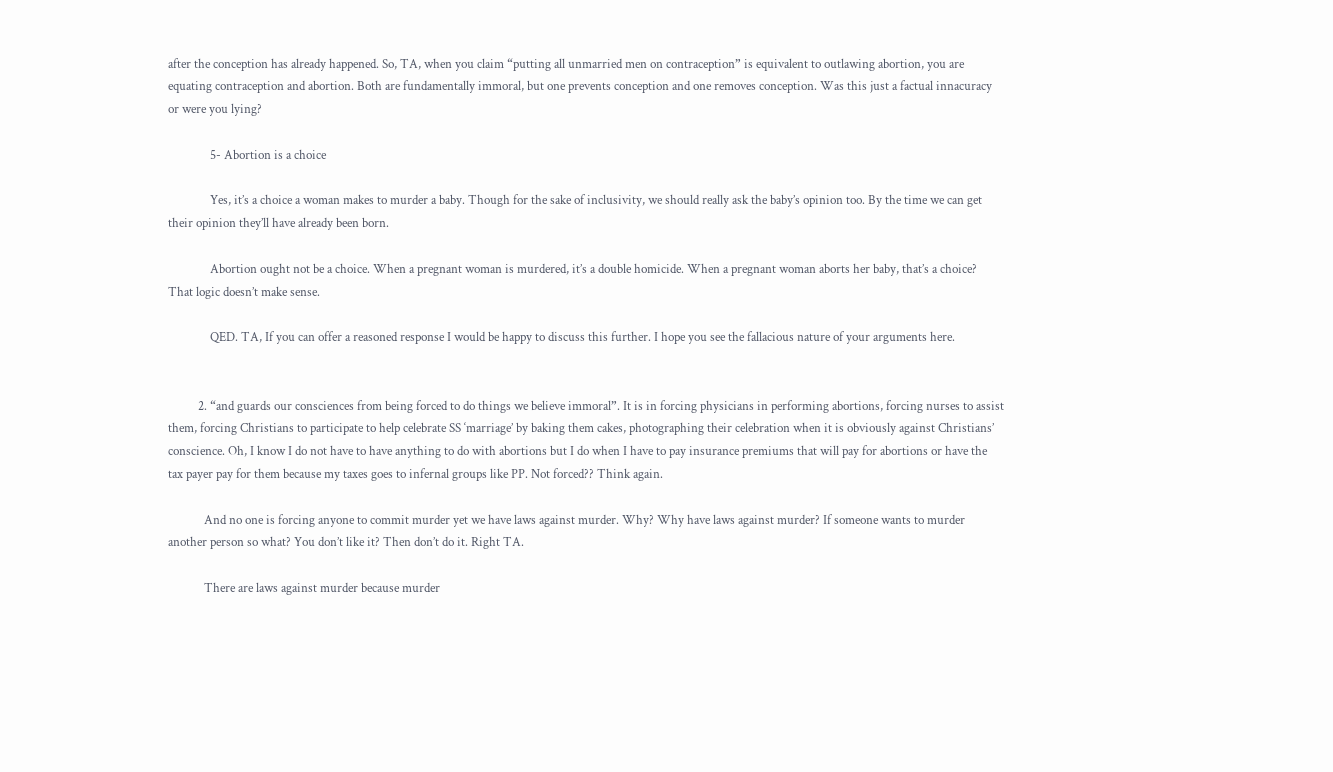after the conception has already happened. So, TA, when you claim “putting all unmarried men on contraception” is equivalent to outlawing abortion, you are equating contraception and abortion. Both are fundamentally immoral, but one prevents conception and one removes conception. Was this just a factual innacuracy or were you lying?

              5- Abortion is a choice

              Yes, it’s a choice a woman makes to murder a baby. Though for the sake of inclusivity, we should really ask the baby’s opinion too. By the time we can get their opinion they’ll have already been born.

              Abortion ought not be a choice. When a pregnant woman is murdered, it’s a double homicide. When a pregnant woman aborts her baby, that’s a choice? That logic doesn’t make sense.

              QED. TA, If you can offer a reasoned response I would be happy to discuss this further. I hope you see the fallacious nature of your arguments here.


          2. “and guards our consciences from being forced to do things we believe immoral”. It is in forcing physicians in performing abortions, forcing nurses to assist them, forcing Christians to participate to help celebrate SS ‘marriage’ by baking them cakes, photographing their celebration when it is obviously against Christians’ conscience. Oh, I know I do not have to have anything to do with abortions but I do when I have to pay insurance premiums that will pay for abortions or have the tax payer pay for them because my taxes goes to infernal groups like PP. Not forced?? Think again.

            And no one is forcing anyone to commit murder yet we have laws against murder. Why? Why have laws against murder? If someone wants to murder another person so what? You don’t like it? Then don’t do it. Right TA.

            There are laws against murder because murder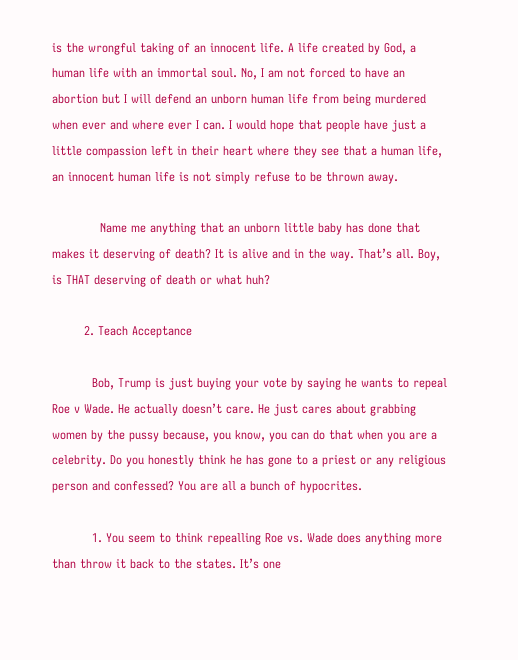is the wrongful taking of an innocent life. A life created by God, a human life with an immortal soul. No, I am not forced to have an abortion but I will defend an unborn human life from being murdered when ever and where ever I can. I would hope that people have just a little compassion left in their heart where they see that a human life, an innocent human life is not simply refuse to be thrown away.

            Name me anything that an unborn little baby has done that makes it deserving of death? It is alive and in the way. That’s all. Boy, is THAT deserving of death or what huh?

        2. Teach Acceptance

          Bob, Trump is just buying your vote by saying he wants to repeal Roe v Wade. He actually doesn’t care. He just cares about grabbing women by the pussy because, you know, you can do that when you are a celebrity. Do you honestly think he has gone to a priest or any religious person and confessed? You are all a bunch of hypocrites.

          1. You seem to think repealling Roe vs. Wade does anything more than throw it back to the states. It’s one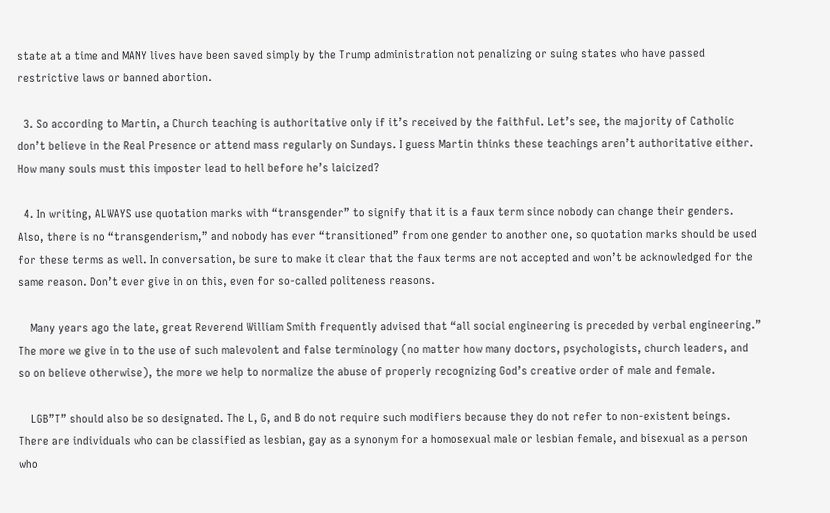state at a time and MANY lives have been saved simply by the Trump administration not penalizing or suing states who have passed restrictive laws or banned abortion.

  3. So according to Martin, a Church teaching is authoritative only if it’s received by the faithful. Let’s see, the majority of Catholic don’t believe in the Real Presence or attend mass regularly on Sundays. I guess Martin thinks these teachings aren’t authoritative either. How many souls must this imposter lead to hell before he’s laicized?

  4. In writing, ALWAYS use quotation marks with “transgender” to signify that it is a faux term since nobody can change their genders. Also, there is no “transgenderism,” and nobody has ever “transitioned” from one gender to another one, so quotation marks should be used for these terms as well. In conversation, be sure to make it clear that the faux terms are not accepted and won’t be acknowledged for the same reason. Don’t ever give in on this, even for so-called politeness reasons.

    Many years ago the late, great Reverend William Smith frequently advised that “all social engineering is preceded by verbal engineering.” The more we give in to the use of such malevolent and false terminology (no matter how many doctors, psychologists, church leaders, and so on believe otherwise), the more we help to normalize the abuse of properly recognizing God’s creative order of male and female.

    LGB”T” should also be so designated. The L, G, and B do not require such modifiers because they do not refer to non-existent beings. There are individuals who can be classified as lesbian, gay as a synonym for a homosexual male or lesbian female, and bisexual as a person who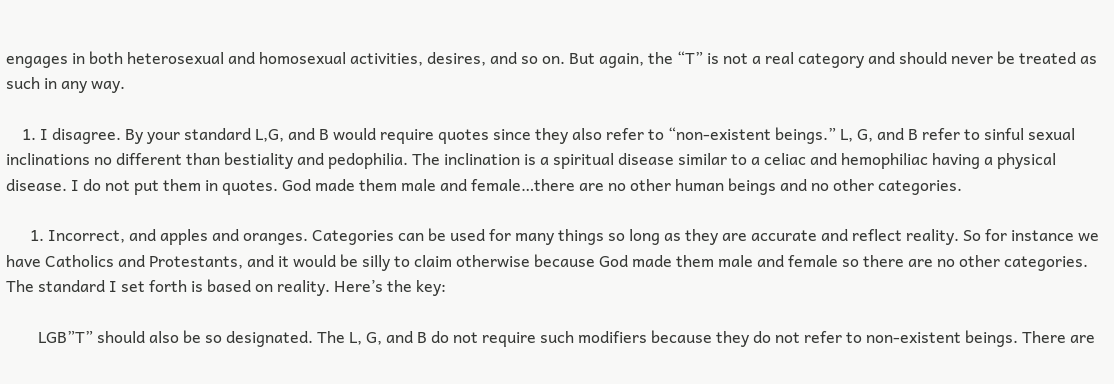engages in both heterosexual and homosexual activities, desires, and so on. But again, the “T” is not a real category and should never be treated as such in any way.

    1. I disagree. By your standard L,G, and B would require quotes since they also refer to “non-existent beings.” L, G, and B refer to sinful sexual inclinations no different than bestiality and pedophilia. The inclination is a spiritual disease similar to a celiac and hemophiliac having a physical disease. I do not put them in quotes. God made them male and female…there are no other human beings and no other categories.

      1. Incorrect, and apples and oranges. Categories can be used for many things so long as they are accurate and reflect reality. So for instance we have Catholics and Protestants, and it would be silly to claim otherwise because God made them male and female so there are no other categories. The standard I set forth is based on reality. Here’s the key:

        LGB”T” should also be so designated. The L, G, and B do not require such modifiers because they do not refer to non-existent beings. There are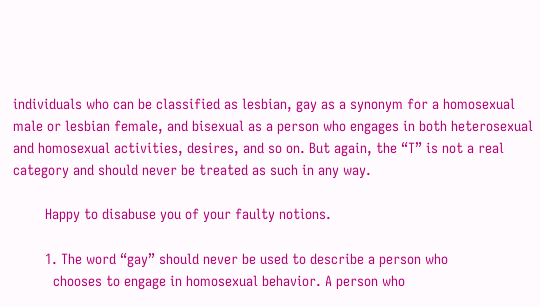individuals who can be classified as lesbian, gay as a synonym for a homosexual male or lesbian female, and bisexual as a person who engages in both heterosexual and homosexual activities, desires, and so on. But again, the “T” is not a real category and should never be treated as such in any way.

        Happy to disabuse you of your faulty notions.

        1. The word “gay” should never be used to describe a person who
          chooses to engage in homosexual behavior. A person who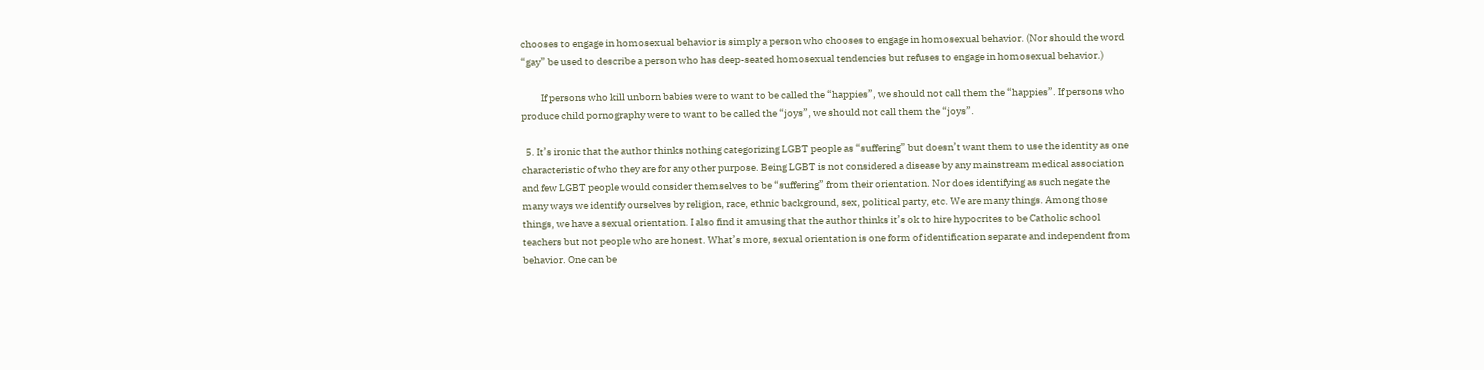chooses to engage in homosexual behavior is simply a person who chooses to engage in homosexual behavior. (Nor should the word “gay” be used to describe a person who has deep-seated homosexual tendencies but refuses to engage in homosexual behavior.)

          If persons who kill unborn babies were to want to be called the “happies”, we should not call them the “happies”. If persons who produce child pornography were to want to be called the “joys”, we should not call them the “joys”.

  5. It’s ironic that the author thinks nothing categorizing LGBT people as “suffering” but doesn’t want them to use the identity as one characteristic of who they are for any other purpose. Being LGBT is not considered a disease by any mainstream medical association and few LGBT people would consider themselves to be “suffering” from their orientation. Nor does identifying as such negate the many ways we identify ourselves by religion, race, ethnic background, sex, political party, etc. We are many things. Among those things, we have a sexual orientation. I also find it amusing that the author thinks it’s ok to hire hypocrites to be Catholic school teachers but not people who are honest. What’s more, sexual orientation is one form of identification separate and independent from behavior. One can be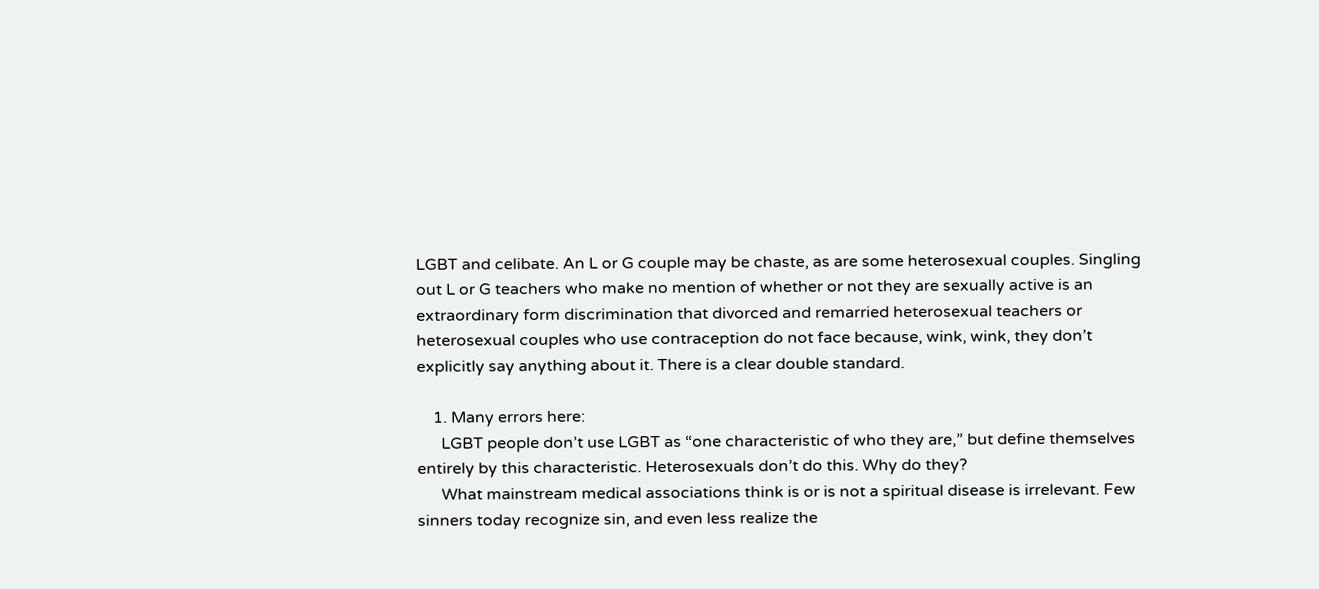LGBT and celibate. An L or G couple may be chaste, as are some heterosexual couples. Singling out L or G teachers who make no mention of whether or not they are sexually active is an extraordinary form discrimination that divorced and remarried heterosexual teachers or heterosexual couples who use contraception do not face because, wink, wink, they don’t explicitly say anything about it. There is a clear double standard.

    1. Many errors here:
      LGBT people don’t use LGBT as “one characteristic of who they are,” but define themselves entirely by this characteristic. Heterosexuals don’t do this. Why do they?
      What mainstream medical associations think is or is not a spiritual disease is irrelevant. Few sinners today recognize sin, and even less realize the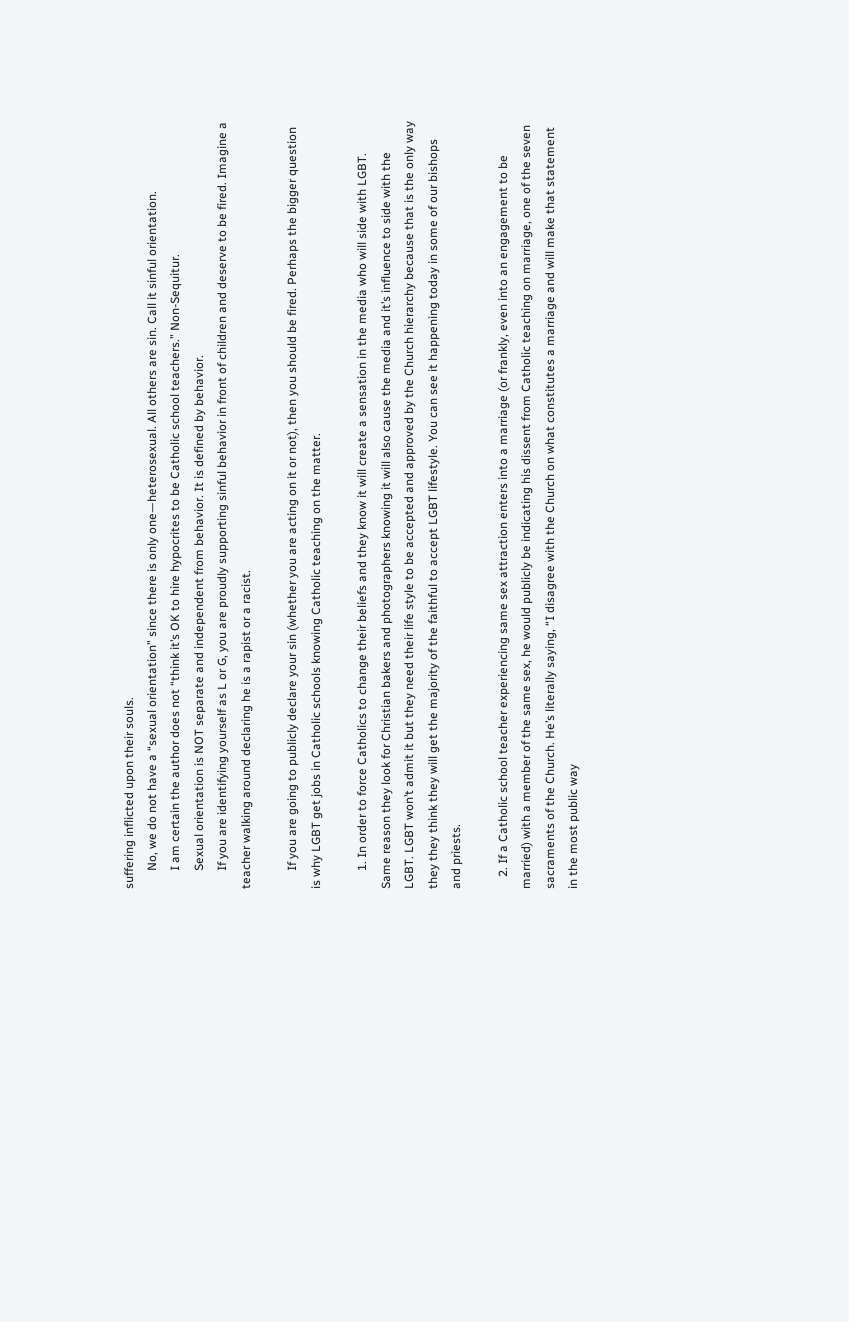suffering inflicted upon their souls.
      No, we do not have a “sexual orientation” since there is only one—heterosexual. All others are sin. Call it sinful orientation.
      I am certain the author does not “think it’s OK to hire hypocrites to be Catholic school teachers.” Non-Sequitur.
      Sexual orientation is NOT separate and independent from behavior. It is defined by behavior.
      If you are identifying yourself as L or G, you are proudly supporting sinful behavior in front of children and deserve to be fired. Imagine a teacher walking around declaring he is a rapist or a racist.

      If you are going to publicly declare your sin (whether you are acting on it or not), then you should be fired. Perhaps the bigger question is why LGBT get jobs in Catholic schools knowing Catholic teaching on the matter.

      1. In order to force Catholics to change their beliefs and they know it will create a sensation in the media who will side with LGBT. Same reason they look for Christian bakers and photographers knowing it will also cause the media and it’s influence to side with the LGBT. LGBT won’t admit it but they need their life style to be accepted and approved by the Church hierarchy because that is the only way they they think they will get the majority of the faithful to accept LGBT lifestyle. You can see it happening today in some of our bishops and priests.

    2. If a Catholic school teacher experiencing same sex attraction enters into a marriage (or frankly, even into an engagement to be married) with a member of the same sex, he would publicly be indicating his dissent from Catholic teaching on marriage, one of the seven sacraments of the Church. He’s literally saying, “I disagree with the Church on what constitutes a marriage and will make that statement in the most public way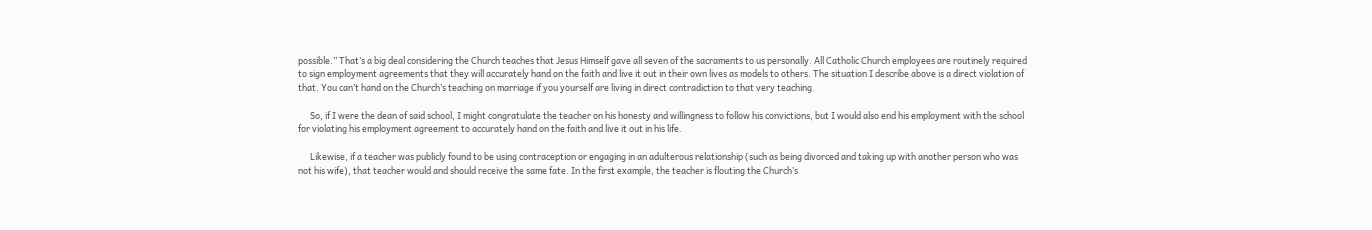possible.” That’s a big deal considering the Church teaches that Jesus Himself gave all seven of the sacraments to us personally. All Catholic Church employees are routinely required to sign employment agreements that they will accurately hand on the faith and live it out in their own lives as models to others. The situation I describe above is a direct violation of that. You can’t hand on the Church’s teaching on marriage if you yourself are living in direct contradiction to that very teaching.

      So, if I were the dean of said school, I might congratulate the teacher on his honesty and willingness to follow his convictions, but I would also end his employment with the school for violating his employment agreement to accurately hand on the faith and live it out in his life.

      Likewise, if a teacher was publicly found to be using contraception or engaging in an adulterous relationship (such as being divorced and taking up with another person who was not his wife), that teacher would and should receive the same fate. In the first example, the teacher is flouting the Church’s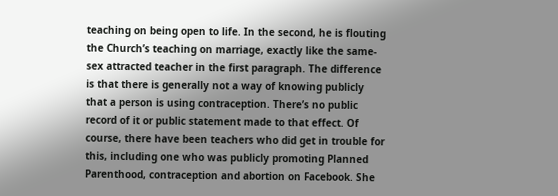teaching on being open to life. In the second, he is flouting the Church’s teaching on marriage, exactly like the same-sex attracted teacher in the first paragraph. The difference is that there is generally not a way of knowing publicly that a person is using contraception. There’s no public record of it or public statement made to that effect. Of course, there have been teachers who did get in trouble for this, including one who was publicly promoting Planned Parenthood, contraception and abortion on Facebook. She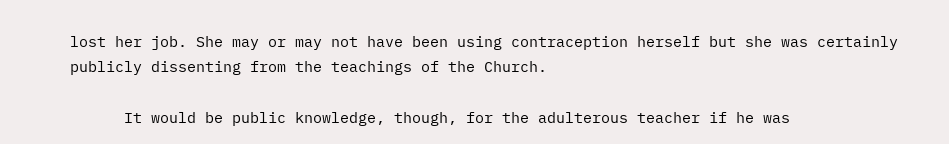lost her job. She may or may not have been using contraception herself but she was certainly publicly dissenting from the teachings of the Church.

      It would be public knowledge, though, for the adulterous teacher if he was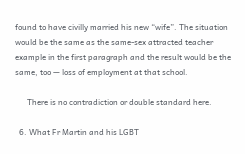found to have civilly married his new “wife”. The situation would be the same as the same-sex attracted teacher example in the first paragraph and the result would be the same, too — loss of employment at that school.

      There is no contradiction or double standard here.

  6. What Fr Martin and his LGBT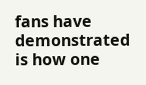fans have demonstrated is how one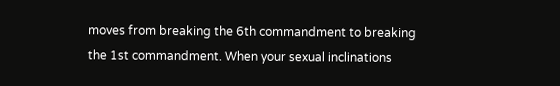moves from breaking the 6th commandment to breaking the 1st commandment. When your sexual inclinations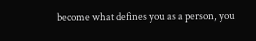become what defines you as a person, you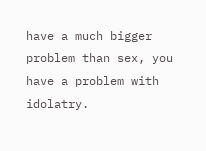have a much bigger problem than sex, you have a problem with idolatry.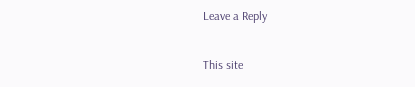Leave a Reply

This site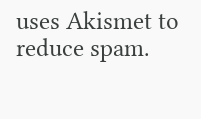uses Akismet to reduce spam.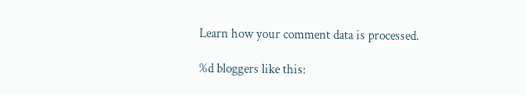Learn how your comment data is processed.

%d bloggers like this: